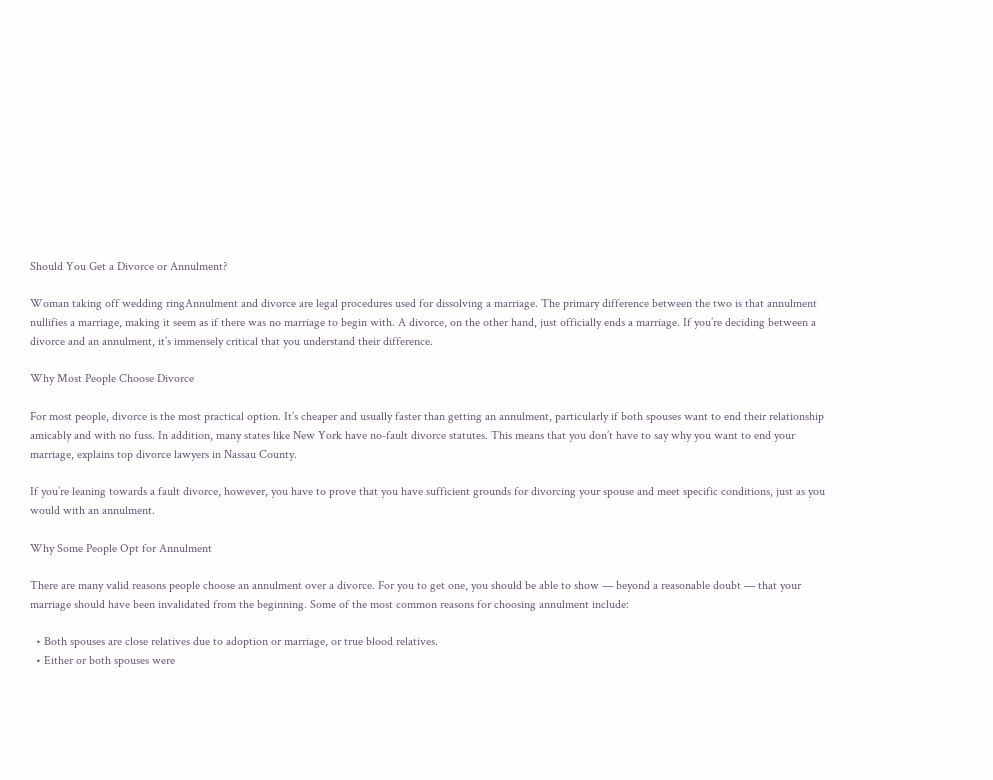Should You Get a Divorce or Annulment?

Woman taking off wedding ringAnnulment and divorce are legal procedures used for dissolving a marriage. The primary difference between the two is that annulment nullifies a marriage, making it seem as if there was no marriage to begin with. A divorce, on the other hand, just officially ends a marriage. If you’re deciding between a divorce and an annulment, it’s immensely critical that you understand their difference.

Why Most People Choose Divorce

For most people, divorce is the most practical option. It’s cheaper and usually faster than getting an annulment, particularly if both spouses want to end their relationship amicably and with no fuss. In addition, many states like New York have no-fault divorce statutes. This means that you don’t have to say why you want to end your marriage, explains top divorce lawyers in Nassau County.

If you’re leaning towards a fault divorce, however, you have to prove that you have sufficient grounds for divorcing your spouse and meet specific conditions, just as you would with an annulment.

Why Some People Opt for Annulment

There are many valid reasons people choose an annulment over a divorce. For you to get one, you should be able to show — beyond a reasonable doubt — that your marriage should have been invalidated from the beginning. Some of the most common reasons for choosing annulment include:

  • Both spouses are close relatives due to adoption or marriage, or true blood relatives.
  • Either or both spouses were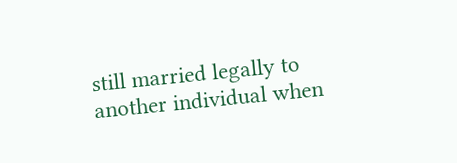still married legally to another individual when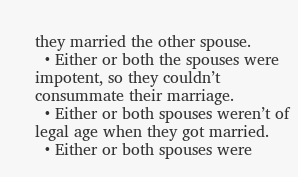they married the other spouse.
  • Either or both the spouses were impotent, so they couldn’t consummate their marriage.
  • Either or both spouses weren’t of legal age when they got married.
  • Either or both spouses were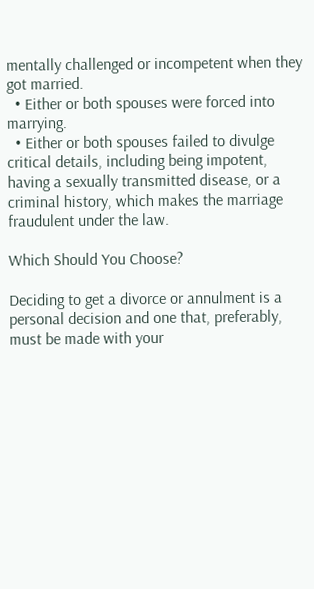mentally challenged or incompetent when they got married.
  • Either or both spouses were forced into marrying.
  • Either or both spouses failed to divulge critical details, including being impotent, having a sexually transmitted disease, or a criminal history, which makes the marriage fraudulent under the law.

Which Should You Choose?

Deciding to get a divorce or annulment is a personal decision and one that, preferably, must be made with your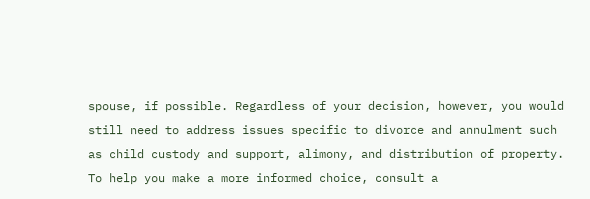spouse, if possible. Regardless of your decision, however, you would still need to address issues specific to divorce and annulment such as child custody and support, alimony, and distribution of property. To help you make a more informed choice, consult a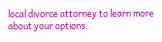local divorce attorney to learn more about your options.